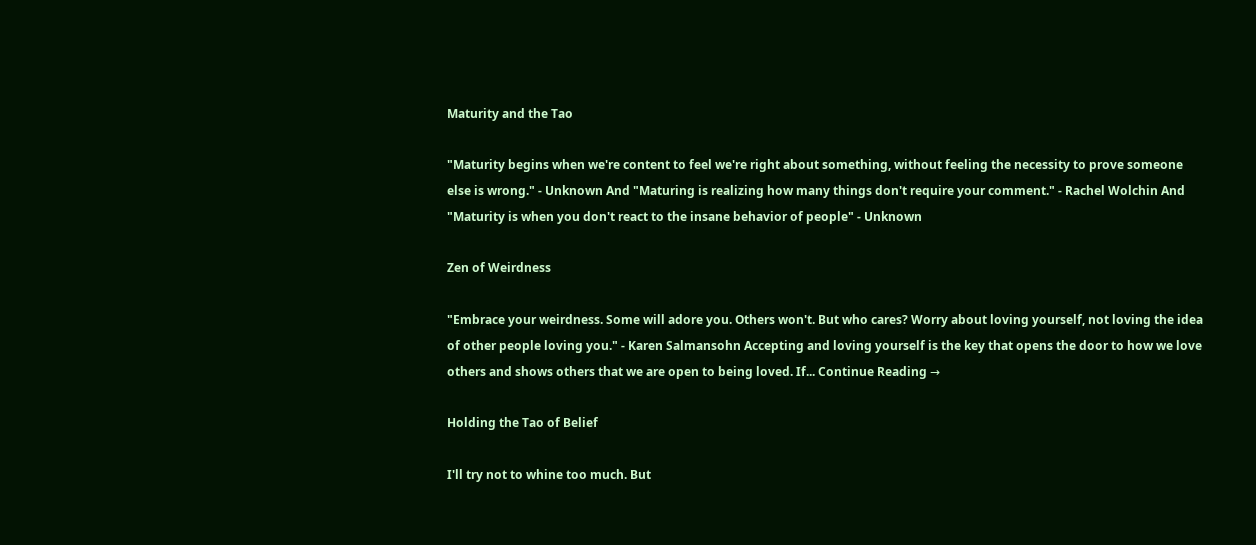Maturity and the Tao

"Maturity begins when we're content to feel we're right about something, without feeling the necessity to prove someone else is wrong." - Unknown And "Maturing is realizing how many things don't require your comment." - Rachel Wolchin And "Maturity is when you don't react to the insane behavior of people" - Unknown

Zen of Weirdness

"Embrace your weirdness. Some will adore you. Others won't. But who cares? Worry about loving yourself, not loving the idea of other people loving you." - Karen Salmansohn Accepting and loving yourself is the key that opens the door to how we love others and shows others that we are open to being loved. If... Continue Reading →

Holding the Tao of Belief

I'll try not to whine too much. But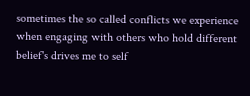sometimes the so called conflicts we experience when engaging with others who hold different belief's drives me to self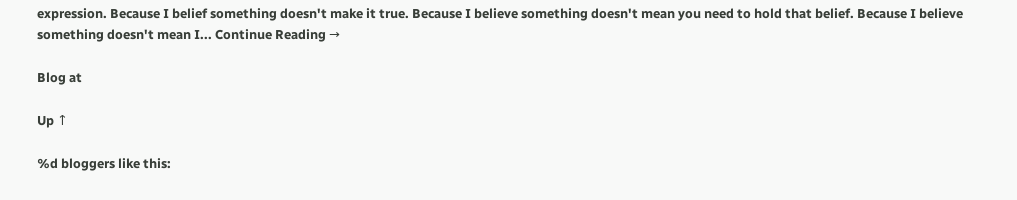expression. Because I belief something doesn't make it true. Because I believe something doesn't mean you need to hold that belief. Because I believe something doesn't mean I... Continue Reading →

Blog at

Up ↑

%d bloggers like this: